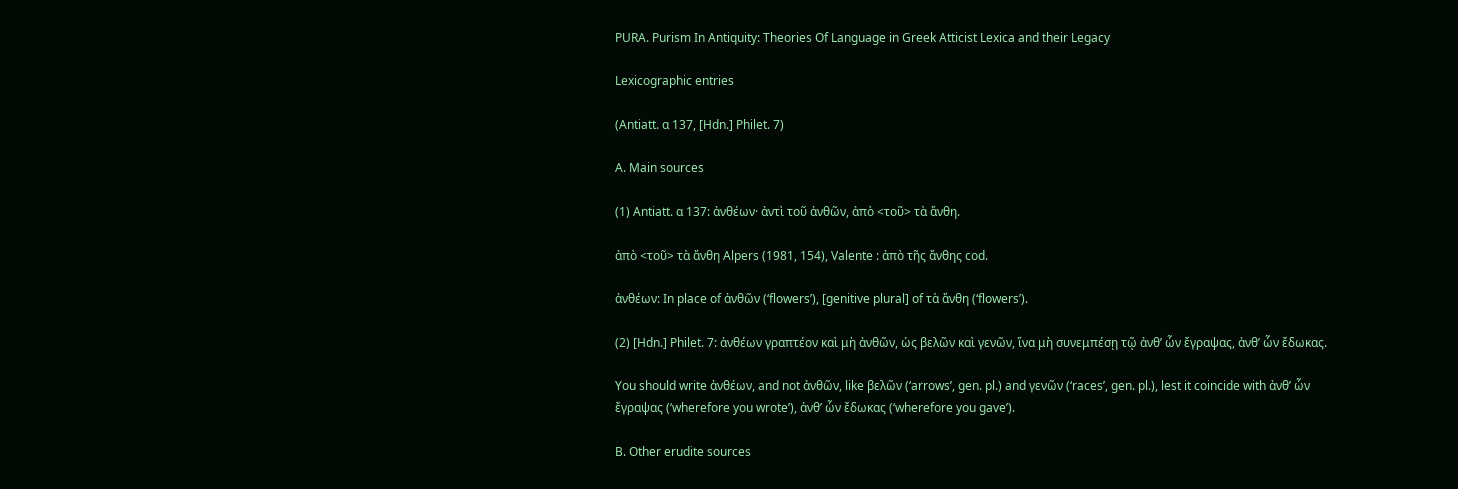PURA. Purism In Antiquity: Theories Of Language in Greek Atticist Lexica and their Legacy

Lexicographic entries

(Antiatt. α 137, [Hdn.] Philet. 7)

A. Main sources

(1) Antiatt. α 137: ἀνθέων· ἀντὶ τοῦ ἀνθῶν, ἀπὸ <τοῦ> τὰ ἄνθη.

ἀπὸ <τοῦ> τὰ ἄνθη Alpers (1981, 154), Valente : ἀπὸ τῆς ἄνθης cod.

ἀνθέων: In place of ἀνθῶν (‘flowers’), [genitive plural] of τὰ ἄνθη (‘flowers’).

(2) [Hdn.] Philet. 7: ἀνθέων γραπτέον καὶ μὴ ἀνθῶν, ὡς βελῶν καὶ γενῶν, ἵνα μὴ συνεμπέσῃ τῷ ἀνθ’ ὧν ἔγραψας, ἀνθ’ ὧν ἔδωκας.

You should write ἀνθέων, and not ἀνθῶν, like βελῶν (‘arrows’, gen. pl.) and γενῶν (‘races’, gen. pl.), lest it coincide with ἀνθ’ ὧν ἔγραψας (‘wherefore you wrote’), ἀνθ’ ὧν ἔδωκας (‘wherefore you gave’).

B. Other erudite sources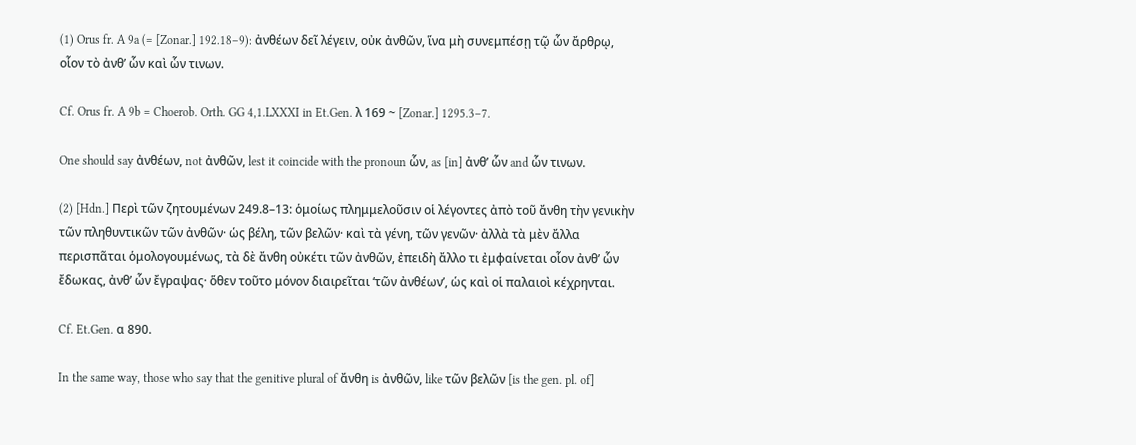(1) Orus fr. A 9a (= [Zonar.] 192.18–9): ἀνθέων δεῖ λέγειν, οὐκ ἀνθῶν, ἵνα μὴ συνεμπέσῃ τῷ ὧν ἄρθρῳ, οἷον τὸ ἀνθ’ ὧν καὶ ὧν τινων.

Cf. Orus fr. A 9b = Choerob. Orth. GG 4,1.LXXXI in Et.Gen. λ 169 ~ [Zonar.] 1295.3–7.

One should say ἀνθέων, not ἀνθῶν, lest it coincide with the pronoun ὧν, as [in] ἀνθ’ ὧν and ὧν τινων.

(2) [Hdn.] Περὶ τῶν ζητουμένων 249.8–13: ὁμοίως πλημμελοῦσιν οἱ λέγοντες ἀπὸ τοῦ ἄνθη τὴν γενικὴν τῶν πληθυντικῶν τῶν ἀνθῶν· ὡς βέλη, τῶν βελῶν· καὶ τὰ γένη, τῶν γενῶν· ἀλλὰ τὰ μὲν ἄλλα περισπᾶται ὁμολογουμένως, τὰ δὲ ἄνθη οὐκέτι τῶν ἀνθῶν, ἐπειδὴ ἄλλο τι ἐμφαίνεται οἷον ἀνθ’ ὧν ἔδωκας, ἀνθ’ ὧν ἔγραψας· ὅθεν τοῦτο μόνον διαιρεῖται ‘τῶν ἀνθέων’, ὡς καὶ οἱ παλαιοὶ κέχρηνται.

Cf. Et.Gen. α 890.

In the same way, those who say that the genitive plural of ἄνθη is ἀνθῶν, like τῶν βελῶν [is the gen. pl. of]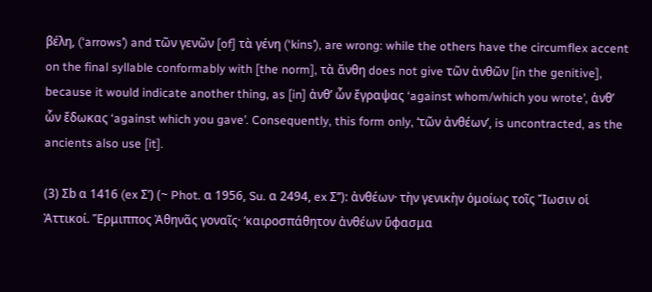βέλη, (‘arrows’) and τῶν γενῶν [of] τὰ γένη (‘kins’), are wrong: while the others have the circumflex accent on the final syllable conformably with [the norm], τὰ ἄνθη does not give τῶν ἀνθῶν [in the genitive], because it would indicate another thing, as [in] ἀνθ’ ὧν ἔγραψας ‘against whom/which you wrote’, ἀνθ’ ὧν ἔδωκας ‘against which you gave’. Consequently, this form only, ‘τῶν ἀνθέων’, is uncontracted, as the ancients also use [it].

(3) Σb α 1416 (ex Σʹ) (~ Phot. α 1956, Su. α 2494, ex Σʹʹ): ἀνθέων· τὴν γενικὴν ὁμοίως τοῖς Ἴωσιν οἱ Ἀττικοί. Ἕρμιππος Ἀθηνᾶς γοναῖς· ‘καιροσπάθητον ἀνθέων ὕφασμα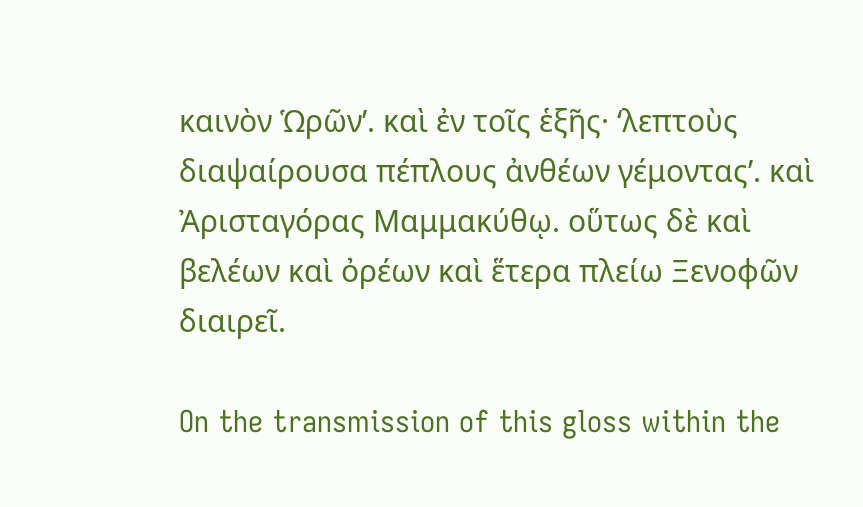καινὸν Ὡρῶν’. καὶ ἐν τοῖς ἑξῆς· ‘λεπτοὺς διαψαίρουσα πέπλους ἀνθέων γέμοντας’. καὶ Ἀρισταγόρας Μαμμακύθῳ. οὕτως δὲ καὶ βελέων καὶ ὀρέων καὶ ἕτερα πλείω Ξενοφῶν διαιρεῖ.

On the transmission of this gloss within the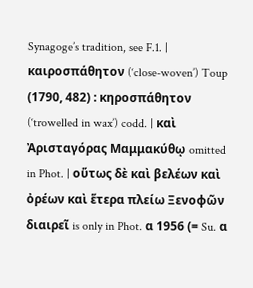Synagoge’s tradition, see F.1. | καιροσπάθητον (‘close-woven’) Toup (1790, 482) : κηροσπάθητον (‘trowelled in wax’) codd. | καὶ Ἀρισταγόρας Μαμμακύθῳ omitted in Phot. | οὕτως δὲ καὶ βελέων καὶ ὀρέων καὶ ἕτερα πλείω Ξενοφῶν διαιρεῖ is only in Phot. α 1956 (= Su. α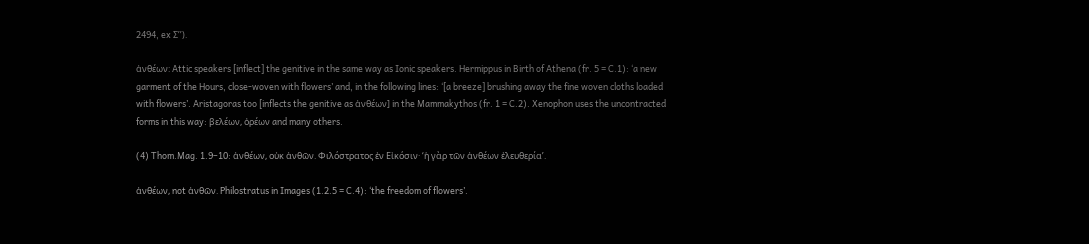2494, ex Σʹʹ).

ἀνθέων: Attic speakers [inflect] the genitive in the same way as Ionic speakers. Hermippus in Birth of Athena (fr. 5 = C.1): ‘a new garment of the Hours, close-woven with flowers’ and, in the following lines: ‘[a breeze] brushing away the fine woven cloths loaded with flowers’. Aristagoras too [inflects the genitive as ἀνθέων] in the Mammakythos (fr. 1 = C.2). Xenophon uses the uncontracted forms in this way: βελέων, ὀρέων and many others.

(4) Thom.Mag. 1.9–10: ἀνθέων, οὐκ ἀνθῶν. Φιλόστρατος ἐν Εἰκόσιν· ‘ἡ γὰρ τῶν ἀνθέων ἐλευθερία’.

ἀνθέων, not ἀνθῶν. Philostratus in Images (1.2.5 = C.4): ‘the freedom of flowers’.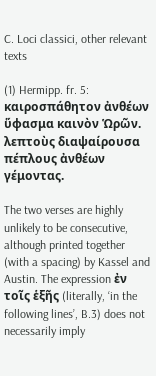C. Loci classici, other relevant texts

(1) Hermipp. fr. 5:
καιροσπάθητον ἀνθέων ὕφασμα καινὸν Ὡρῶν.
λεπτοὺς διαψαίρουσα πέπλους ἀνθέων γέμοντας.

The two verses are highly unlikely to be consecutive, although printed together (with a spacing) by Kassel and Austin. The expression ἐν τοῖς ἑξῆς (literally, ‘in the following lines’, B.3) does not necessarily imply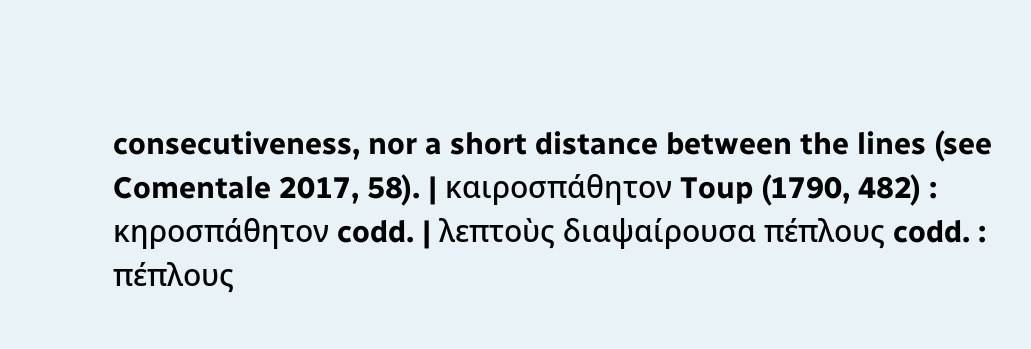consecutiveness, nor a short distance between the lines (see Comentale 2017, 58). | καιροσπάθητον Toup (1790, 482) : κηροσπάθητον codd. | λεπτοὺς διαψαίρουσα πέπλους codd. : πέπλους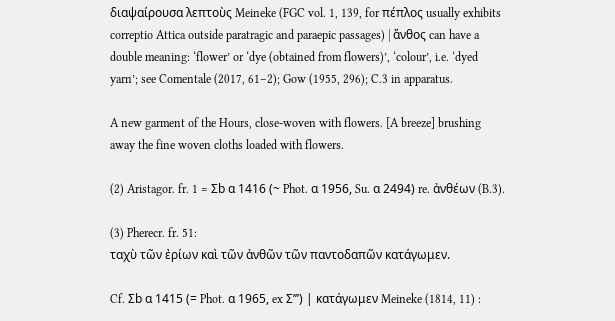διαψαίρουσα λεπτοὺς Meineke (FGC vol. 1, 139, for πέπλος usually exhibits correptio Attica outside paratragic and paraepic passages) | ἄνθος can have a double meaning: ‘flower’ or ‘dye (obtained from flowers)’, ‘colour’, i.e. ‘dyed yarn’; see Comentale (2017, 61–2); Gow (1955, 296); C.3 in apparatus.

A new garment of the Hours, close-woven with flowers. [A breeze] brushing away the fine woven cloths loaded with flowers.

(2) Aristagor. fr. 1 = Σb α 1416 (~ Phot. α 1956, Su. α 2494) re. ἀνθέων (B.3).

(3) Pherecr. fr. 51:
ταχὺ τῶν ἐρίων καὶ τῶν ἀνθῶν τῶν παντοδαπῶν κατάγωμεν.

Cf. Σb α 1415 (= Phot. α 1965, ex Σʹʹʹ) | κατάγωμεν Meineke (1814, 11) :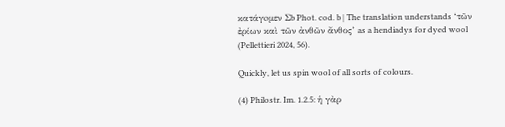κατάγoμεν Σb Phot. cod. b | The translation understands ‘τῶν ἐρίων καὶ τῶν ἀνθῶν ἄνθος’ as a hendiadys for dyed wool (Pellettieri 2024, 56).

Quickly, let us spin wool of all sorts of colours.

(4) Philostr. Im. 1.2.5: ἡ γὰρ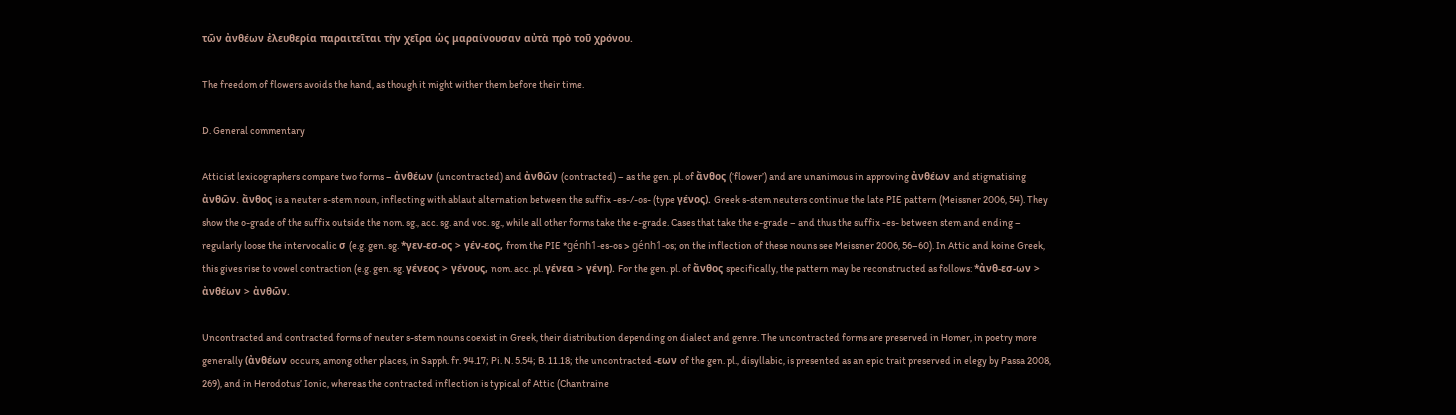τῶν ἀνθέων ἐλευθερία παραιτεῖται τὴν χεῖρα ὡς μαραίνουσαν αὐτὰ πρὸ τοῦ χρόνου.

The freedom of flowers avoids the hand, as though it might wither them before their time.

D. General commentary

Atticist lexicographers compare two forms – ἀνθέων (uncontracted) and ἀνθῶν (contracted) – as the gen. pl. of ἄνθος (‘flower’) and are unanimous in approving ἀνθέων and stigmatising ἀνθῶν. ἄνθος is a neuter s-stem noun, inflecting with ablaut alternation between the suffix -es-/-os- (type γένος). Greek s-stem neuters continue the late PIE pattern (Meissner 2006, 54). They show the o-grade of the suffix outside the nom. sg., acc. sg. and voc. sg., while all other forms take the e-grade. Cases that take the e-grade – and thus the suffix -es- between stem and ending – regularly loose the intervocalic σ (e.g. gen. sg. *γεν-εσ-ος > γέν-εος, from the PIE *génh1-es-os > génh1-os; on the inflection of these nouns see Meissner 2006, 56–60). In Attic and koine Greek, this gives rise to vowel contraction (e.g. gen. sg. γένεος > γένους, nom. acc. pl. γένεα > γένη). For the gen. pl. of ἄνθος specifically, the pattern may be reconstructed as follows: *ἀνθ-εσ-ων > ἀνθέων > ἀνθῶν.

Uncontracted and contracted forms of neuter s-stem nouns coexist in Greek, their distribution depending on dialect and genre. The uncontracted forms are preserved in Homer, in poetry more generally (ἀνθέων occurs, among other places, in Sapph. fr. 94.17; Pi. N. 5.54; B. 11.18; the uncontracted -εων of the gen. pl., disyllabic, is presented as an epic trait preserved in elegy by Passa 2008, 269), and in Herodotus’ Ionic, whereas the contracted inflection is typical of Attic (Chantraine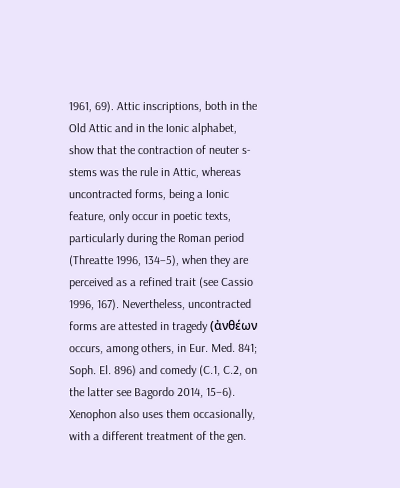1961, 69). Attic inscriptions, both in the Old Attic and in the Ionic alphabet, show that the contraction of neuter s-stems was the rule in Attic, whereas uncontracted forms, being a Ionic feature, only occur in poetic texts, particularly during the Roman period (Threatte 1996, 134–5), when they are perceived as a refined trait (see Cassio 1996, 167). Nevertheless, uncontracted forms are attested in tragedy (ἀνθέων occurs, among others, in Eur. Med. 841; Soph. El. 896) and comedy (C.1, C.2, on the latter see Bagordo 2014, 15–6). Xenophon also uses them occasionally, with a different treatment of the gen.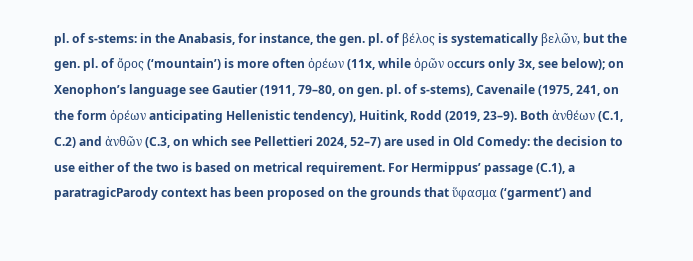pl. of s-stems: in the Anabasis, for instance, the gen. pl. of βέλος is systematically βελῶν, but the gen. pl. of ὄρος (‘mountain’) is more often ὀρέων (11x, while ὀρῶν οccurs only 3x, see below); on Xenophon’s language see Gautier (1911, 79–80, on gen. pl. of s-stems), Cavenaile (1975, 241, on the form ὀρέων anticipating Hellenistic tendency), Huitink, Rodd (2019, 23–9). Both ἀνθέων (C.1, C.2) and ἀνθῶν (C.3, on which see Pellettieri 2024, 52–7) are used in Old Comedy: the decision to use either of the two is based on metrical requirement. For Hermippus’ passage (C.1), a paratragicParody context has been proposed on the grounds that ὕφασμα (‘garment’) and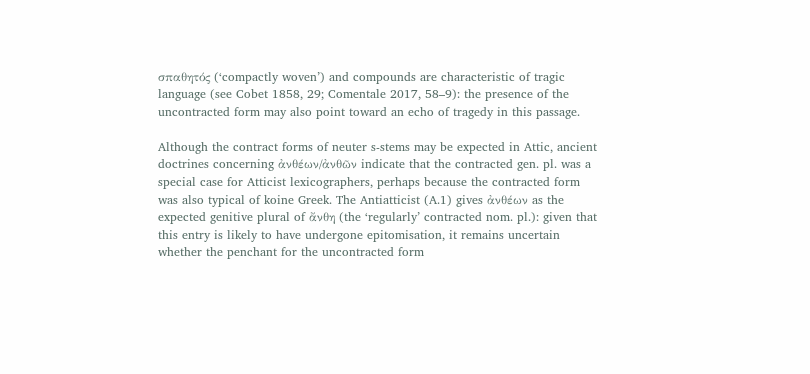σπαθητός (‘compactly woven’) and compounds are characteristic of tragic language (see Cobet 1858, 29; Comentale 2017, 58–9): the presence of the uncontracted form may also point toward an echo of tragedy in this passage.

Although the contract forms of neuter s-stems may be expected in Attic, ancient doctrines concerning ἀνθέων/ἀνθῶν indicate that the contracted gen. pl. was a special case for Atticist lexicographers, perhaps because the contracted form was also typical of koine Greek. The Antiatticist (A.1) gives ἀνθέων as the expected genitive plural of ἄνθη (the ‘regularly’ contracted nom. pl.): given that this entry is likely to have undergone epitomisation, it remains uncertain whether the penchant for the uncontracted form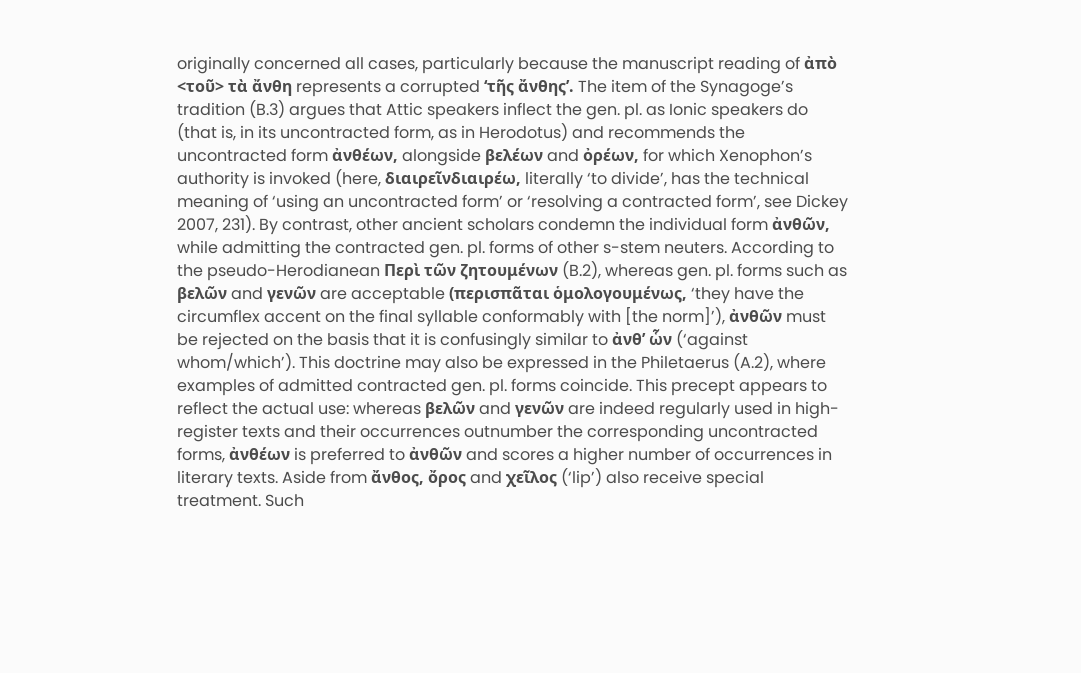originally concerned all cases, particularly because the manuscript reading of ἀπὸ <τοῦ> τὰ ἄνθη represents a corrupted ‘τῆς ἄνθης’. The item of the Synagoge’s tradition (B.3) argues that Attic speakers inflect the gen. pl. as Ionic speakers do (that is, in its uncontracted form, as in Herodotus) and recommends the uncontracted form ἀνθέων, alongside βελέων and ὀρέων, for which Xenophon’s authority is invoked (here, διαιρεῖνδιαιρέω, literally ‘to divide’, has the technical meaning of ‘using an uncontracted form’ or ‘resolving a contracted form’, see Dickey 2007, 231). By contrast, other ancient scholars condemn the individual form ἀνθῶν, while admitting the contracted gen. pl. forms of other s-stem neuters. According to the pseudo-Herodianean Περὶ τῶν ζητουμένων (B.2), whereas gen. pl. forms such as βελῶν and γενῶν are acceptable (περισπᾶται ὁμολογουμένως, ‘they have the circumflex accent on the final syllable conformably with [the norm]’), ἀνθῶν must be rejected on the basis that it is confusingly similar to ἀνθ’ ὧν (‘against whom/which’). This doctrine may also be expressed in the Philetaerus (A.2), where examples of admitted contracted gen. pl. forms coincide. This precept appears to reflect the actual use: whereas βελῶν and γενῶν are indeed regularly used in high-register texts and their occurrences outnumber the corresponding uncontracted forms, ἀνθέων is preferred to ἀνθῶν and scores a higher number of occurrences in literary texts. Aside from ἄνθος, ὄρος and χεῖλος (‘lip’) also receive special treatment. Such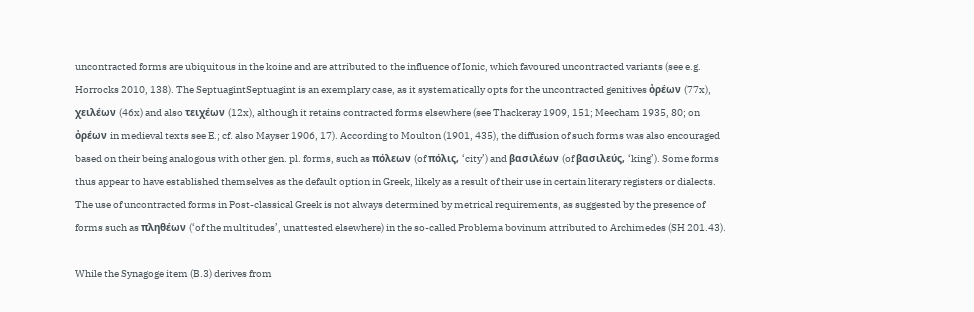uncontracted forms are ubiquitous in the koine and are attributed to the influence of Ionic, which favoured uncontracted variants (see e.g. Horrocks 2010, 138). The SeptuagintSeptuagint is an exemplary case, as it systematically opts for the uncontracted genitives ὀρέων (77x), χειλέων (46x) and also τειχέων (12x), although it retains contracted forms elsewhere (see Thackeray 1909, 151; Meecham 1935, 80; on ὀρέων in medieval texts see E.; cf. also Mayser 1906, 17). According to Moulton (1901, 435), the diffusion of such forms was also encouraged based on their being analogous with other gen. pl. forms, such as πόλεων (of πόλις, ‘city’) and βασιλέων (of βασιλεύς, ‘king’). Some forms thus appear to have established themselves as the default option in Greek, likely as a result of their use in certain literary registers or dialects. The use of uncontracted forms in Post-classical Greek is not always determined by metrical requirements, as suggested by the presence of forms such as πληθέων (‘of the multitudes’, unattested elsewhere) in the so-called Problema bovinum attributed to Archimedes (SH 201.43).

While the Synagoge item (B.3) derives from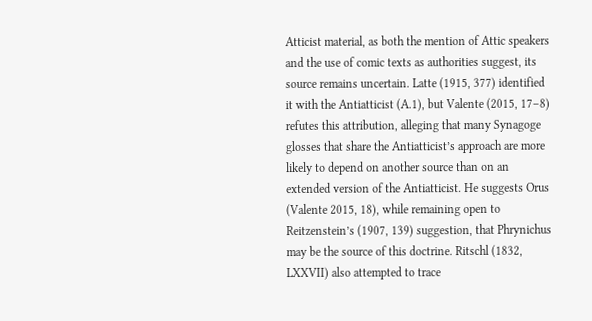Atticist material, as both the mention of Attic speakers and the use of comic texts as authorities suggest, its source remains uncertain. Latte (1915, 377) identified it with the Antiatticist (A.1), but Valente (2015, 17–8) refutes this attribution, alleging that many Synagoge glosses that share the Antiatticist’s approach are more likely to depend on another source than on an extended version of the Antiatticist. He suggests Orus (Valente 2015, 18), while remaining open to Reitzenstein’s (1907, 139) suggestion, that Phrynichus may be the source of this doctrine. Ritschl (1832, LXXVII) also attempted to trace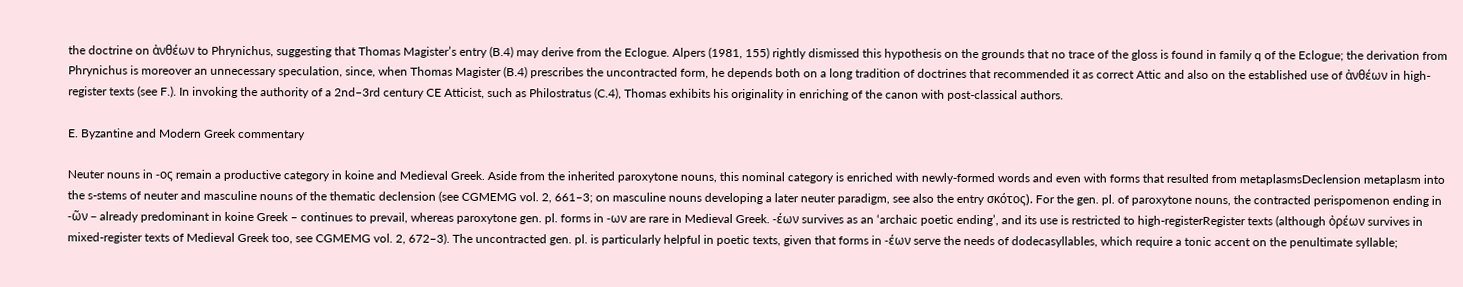the doctrine on ἀνθέων to Phrynichus, suggesting that Thomas Magister’s entry (B.4) may derive from the Eclogue. Alpers (1981, 155) rightly dismissed this hypothesis on the grounds that no trace of the gloss is found in family q of the Eclogue; the derivation from Phrynichus is moreover an unnecessary speculation, since, when Thomas Magister (B.4) prescribes the uncontracted form, he depends both on a long tradition of doctrines that recommended it as correct Attic and also on the established use of ἀνθέων in high-register texts (see F.). In invoking the authority of a 2nd–3rd century CE Atticist, such as Philostratus (C.4), Thomas exhibits his originality in enriching of the canon with post-classical authors.

E. Byzantine and Modern Greek commentary

Neuter nouns in -ος remain a productive category in koine and Medieval Greek. Aside from the inherited paroxytone nouns, this nominal category is enriched with newly-formed words and even with forms that resulted from metaplasmsDeclension metaplasm into the s-stems of neuter and masculine nouns of the thematic declension (see CGMEMG vol. 2, 661–3; on masculine nouns developing a later neuter paradigm, see also the entry σκότος). For the gen. pl. of paroxytone nouns, the contracted perispomenon ending in -ῶν – already predominant in koine Greek – continues to prevail, whereas paroxytone gen. pl. forms in -ων are rare in Medieval Greek. -έων survives as an ‘archaic poetic ending’, and its use is restricted to high-registerRegister texts (although ὀρέων survives in mixed-register texts of Medieval Greek too, see CGMEMG vol. 2, 672–3). The uncontracted gen. pl. is particularly helpful in poetic texts, given that forms in -έων serve the needs of dodecasyllables, which require a tonic accent on the penultimate syllable;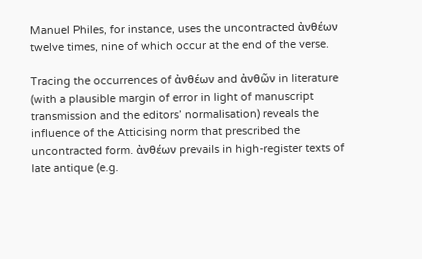Manuel Philes, for instance, uses the uncontracted ἀνθέων twelve times, nine of which occur at the end of the verse.

Tracing the occurrences of ἀνθέων and ἀνθῶν in literature (with a plausible margin of error in light of manuscript transmission and the editors’ normalisation) reveals the influence of the Atticising norm that prescribed the uncontracted form. ἀνθέων prevails in high-register texts of late antique (e.g.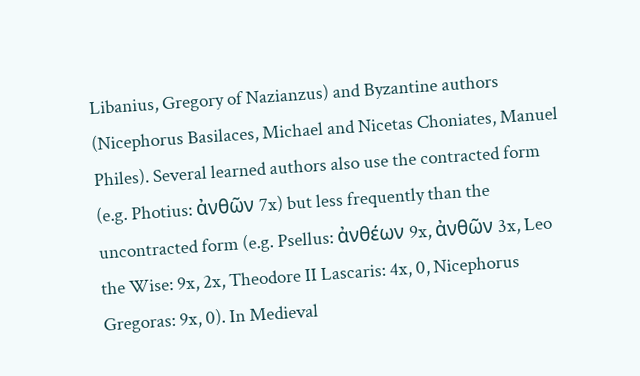Libanius, Gregory of Nazianzus) and Byzantine authors (Nicephorus Basilaces, Michael and Nicetas Choniates, Manuel Philes). Several learned authors also use the contracted form (e.g. Photius: ἀνθῶν 7x) but less frequently than the uncontracted form (e.g. Psellus: ἀνθέων 9x, ἀνθῶν 3x, Leo the Wise: 9x, 2x, Theodore II Lascaris: 4x, 0, Nicephorus Gregoras: 9x, 0). In Medieval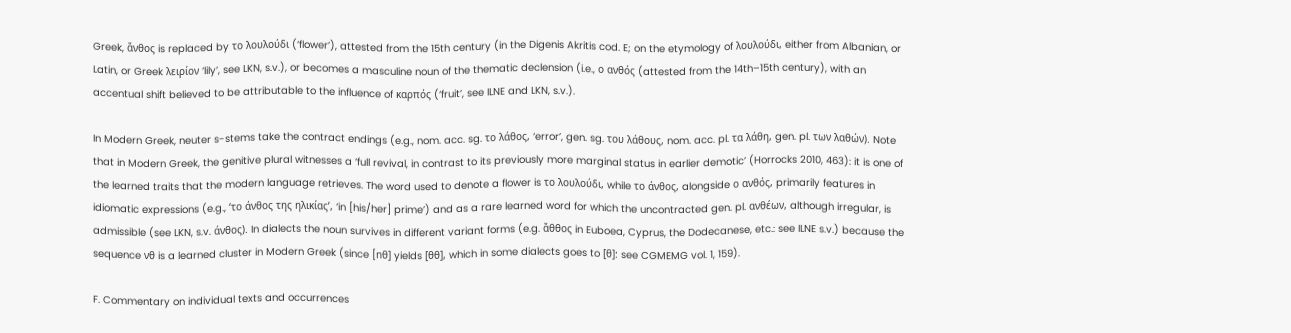Greek, ἄνθος is replaced by το λουλούδι (‘flower’), attested from the 15th century (in the Digenis Akritis cod. E; on the etymology of λουλούδι, either from Albanian, or Latin, or Greek λειρίον ‘lily’, see LKN, s.v.), or becomes a masculine noun of the thematic declension (i.e., ο ανθός (attested from the 14th–15th century), with an accentual shift believed to be attributable to the influence of καρπός (‘fruit’, see ILNE and LKN, s.v.).

In Modern Greek, neuter s-stems take the contract endings (e.g., nom. acc. sg. το λάθος, ‘error’, gen. sg. του λάθους, nom. acc. pl. τα λάθη, gen. pl. των λαθών). Note that in Modern Greek, the genitive plural witnesses a ‘full revival, in contrast to its previously more marginal status in earlier demotic’ (Horrocks 2010, 463): it is one of the learned traits that the modern language retrieves. The word used to denote a flower is το λουλούδι, while το άνθος, alongside ο ανθός, primarily features in idiomatic expressions (e.g., ‘το άνθος της ηλικίας’, ‘in [his/her] prime’) and as a rare learned word for which the uncontracted gen. pl. ανθέων, although irregular, is admissible (see LKN, s.v. άνθος). In dialects the noun survives in different variant forms (e.g. ἄθθος in Euboea, Cyprus, the Dodecanese, etc.: see ILNE s.v.) because the sequence νθ is a learned cluster in Modern Greek (since [nθ] yields [θθ], which in some dialects goes to [θ]: see CGMEMG vol. 1, 159).

F. Commentary on individual texts and occurrences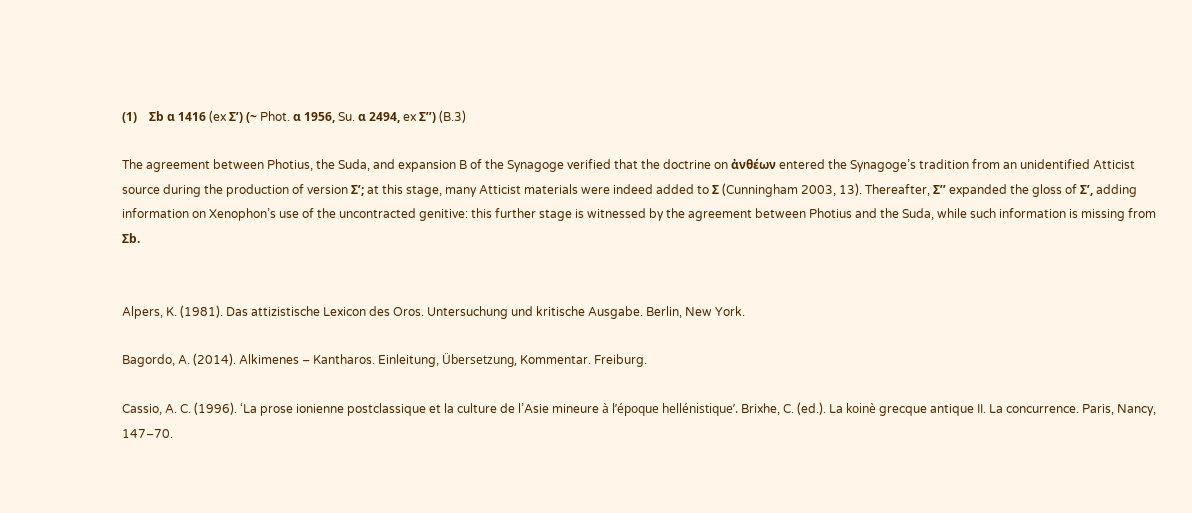(1)    Σb α 1416 (ex Σʹ) (~ Phot. α 1956, Su. α 2494, ex Σʹʹ) (B.3)

The agreement between Photius, the Suda, and expansion B of the Synagoge verified that the doctrine on ἀνθέων entered the Synagoge’s tradition from an unidentified Atticist source during the production of version Σʹ; at this stage, many Atticist materials were indeed added to Σ (Cunningham 2003, 13). Thereafter, Σʹʹ expanded the gloss of Σʹ, adding information on Xenophon’s use of the uncontracted genitive: this further stage is witnessed by the agreement between Photius and the Suda, while such information is missing from Σb.


Alpers, K. (1981). Das attizistische Lexicon des Oros. Untersuchung und kritische Ausgabe. Berlin, New York.

Bagordo, A. (2014). Alkimenes – Kantharos. Einleitung, Übersetzung, Kommentar. Freiburg.

Cassio, A. C. (1996). ‘La prose ionienne postclassique et la culture de l’Asie mineure à l’époque hellénistique’. Brixhe, C. (ed.). La koinè grecque antique II. La concurrence. Paris, Nancy, 147–70.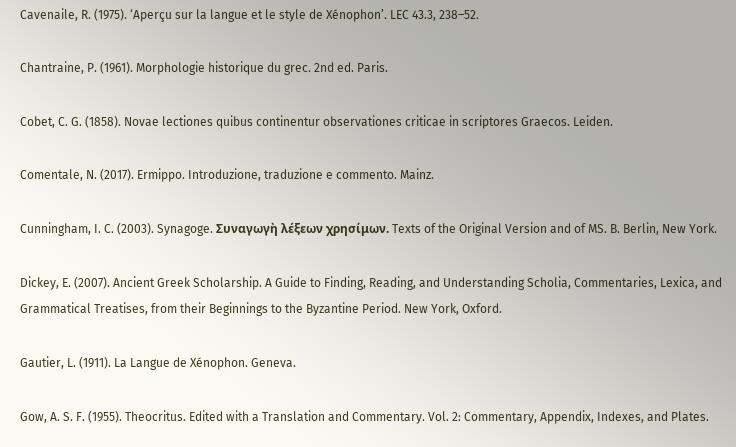Cavenaile, R. (1975). ‘Aperçu sur la langue et le style de Xénophon’. LEC 43.3, 238–52.

Chantraine, P. (1961). Morphologie historique du grec. 2nd ed. Paris.

Cobet, C. G. (1858). Novae lectiones quibus continentur observationes criticae in scriptores Graecos. Leiden.

Comentale, N. (2017). Ermippo. Introduzione, traduzione e commento. Mainz.

Cunningham, I. C. (2003). Synagoge. Συναγωγὴ λέξεων χρησίμων. Texts of the Original Version and of MS. B. Berlin, New York.

Dickey, E. (2007). Ancient Greek Scholarship. A Guide to Finding, Reading, and Understanding Scholia, Commentaries, Lexica, and Grammatical Treatises, from their Beginnings to the Byzantine Period. New York, Oxford.

Gautier, L. (1911). La Langue de Xénophon. Geneva.

Gow, A. S. F. (1955). Theocritus. Edited with a Translation and Commentary. Vol. 2: Commentary, Appendix, Indexes, and Plates.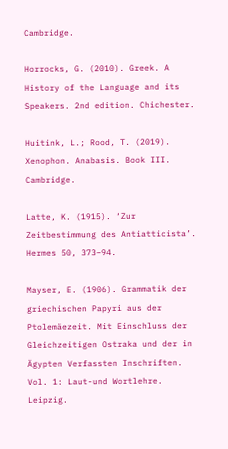Cambridge.

Horrocks, G. (2010). Greek. A History of the Language and its Speakers. 2nd edition. Chichester.

Huitink, L.; Rood, T. (2019). Xenophon. Anabasis. Book III. Cambridge.

Latte, K. (1915). ‘Zur Zeitbestimmung des Antiatticista’. Hermes 50, 373–94.

Mayser, E. (1906). Grammatik der griechischen Papyri aus der Ptolemäezeit. Mit Einschluss der Gleichzeitigen Ostraka und der in Ägypten Verfassten Inschriften. Vol. 1: Laut-und Wortlehre. Leipzig.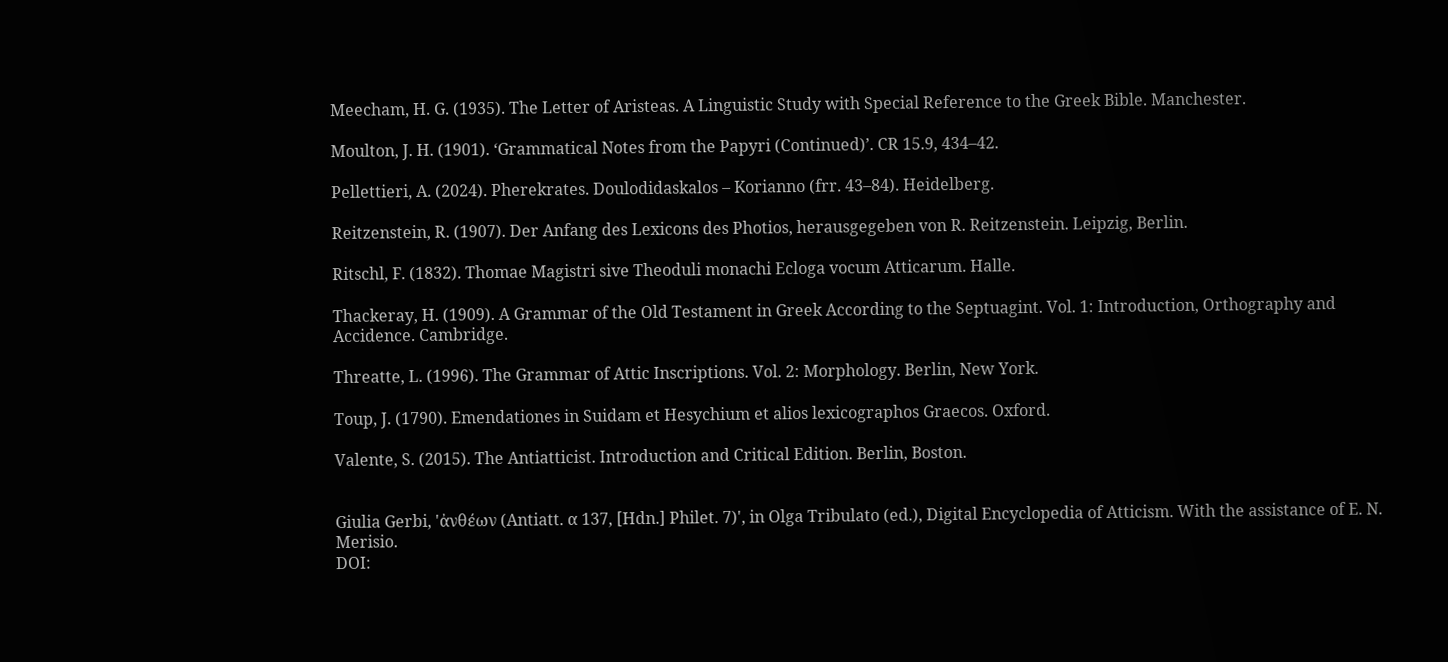Meecham, H. G. (1935). The Letter of Aristeas. A Linguistic Study with Special Reference to the Greek Bible. Manchester.

Moulton, J. H. (1901). ‘Grammatical Notes from the Papyri (Continued)’. CR 15.9, 434–42.

Pellettieri, A. (2024). Pherekrates. Doulodidaskalos – Korianno (frr. 43–84). Heidelberg.

Reitzenstein, R. (1907). Der Anfang des Lexicons des Photios, herausgegeben von R. Reitzenstein. Leipzig, Berlin.

Ritschl, F. (1832). Thomae Magistri sive Theoduli monachi Ecloga vocum Atticarum. Halle.

Thackeray, H. (1909). A Grammar of the Old Testament in Greek According to the Septuagint. Vol. 1: Introduction, Orthography and Accidence. Cambridge.

Threatte, L. (1996). The Grammar of Attic Inscriptions. Vol. 2: Morphology. Berlin, New York.

Toup, J. (1790). Emendationes in Suidam et Hesychium et alios lexicographos Graecos. Oxford.

Valente, S. (2015). The Antiatticist. Introduction and Critical Edition. Berlin, Boston.


Giulia Gerbi, 'ἀνθέων (Antiatt. α 137, [Hdn.] Philet. 7)', in Olga Tribulato (ed.), Digital Encyclopedia of Atticism. With the assistance of E. N. Merisio.
DOI: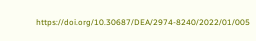https://doi.org/10.30687/DEA/2974-8240/2022/01/005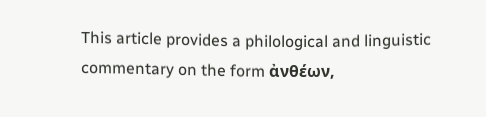This article provides a philological and linguistic commentary on the form ἀνθέων,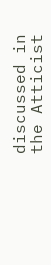discussed in the Atticist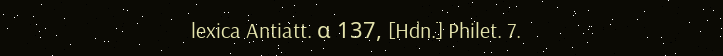lexica Antiatt. α 137, [Hdn.] Philet. 7.